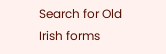Search for Old Irish forms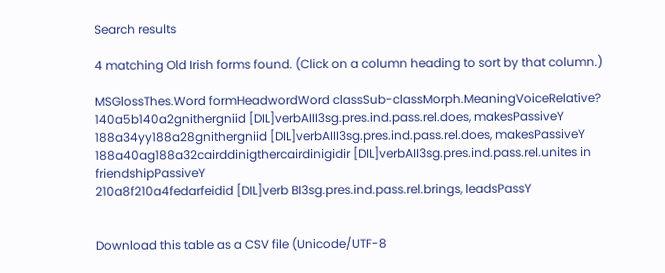Search results

4 matching Old Irish forms found. (Click on a column heading to sort by that column.)

MSGlossThes.Word formHeadwordWord classSub-classMorph.MeaningVoiceRelative?
140a5b140a2gnithergniid [DIL]verbAIII3sg.pres.ind.pass.rel.does, makesPassiveY
188a34yy188a28gnithergniid [DIL]verbAIII3sg.pres.ind.pass.rel.does, makesPassiveY
188a40ag188a32cairddinigthercairdinigidir [DIL]verbAII3sg.pres.ind.pass.rel.unites in friendshipPassiveY
210a8f210a4fedarfeidid [DIL]verb BI3sg.pres.ind.pass.rel.brings, leadsPassY


Download this table as a CSV file (Unicode/UTF-8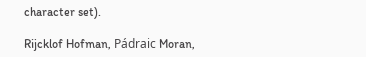character set).

Rijcklof Hofman, Pádraic Moran,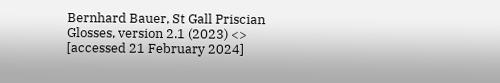Bernhard Bauer, St Gall Priscian Glosses, version 2.1 (2023) <> [accessed 21 February 2024]